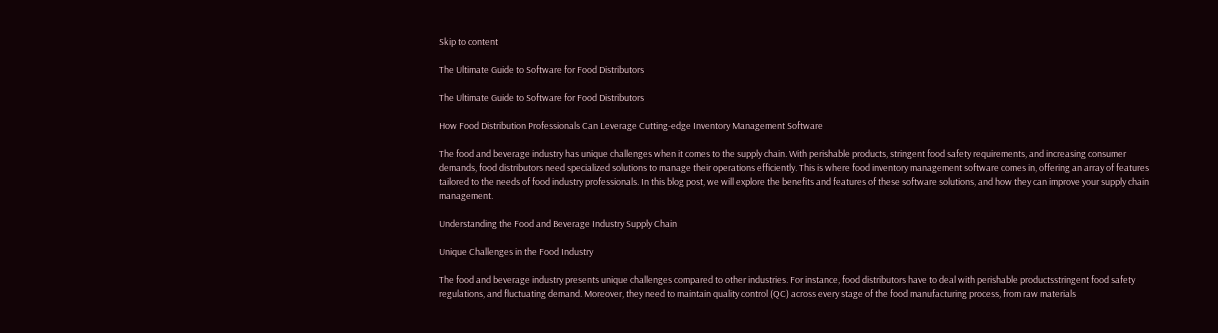Skip to content

The Ultimate Guide to Software for Food Distributors

The Ultimate Guide to Software for Food Distributors

How Food Distribution Professionals Can Leverage Cutting-edge Inventory Management Software

The food and beverage industry has unique challenges when it comes to the supply chain. With perishable products, stringent food safety requirements, and increasing consumer demands, food distributors need specialized solutions to manage their operations efficiently. This is where food inventory management software comes in, offering an array of features tailored to the needs of food industry professionals. In this blog post, we will explore the benefits and features of these software solutions, and how they can improve your supply chain management.

Understanding the Food and Beverage Industry Supply Chain

Unique Challenges in the Food Industry

The food and beverage industry presents unique challenges compared to other industries. For instance, food distributors have to deal with perishable productsstringent food safety regulations, and fluctuating demand. Moreover, they need to maintain quality control (QC) across every stage of the food manufacturing process, from raw materials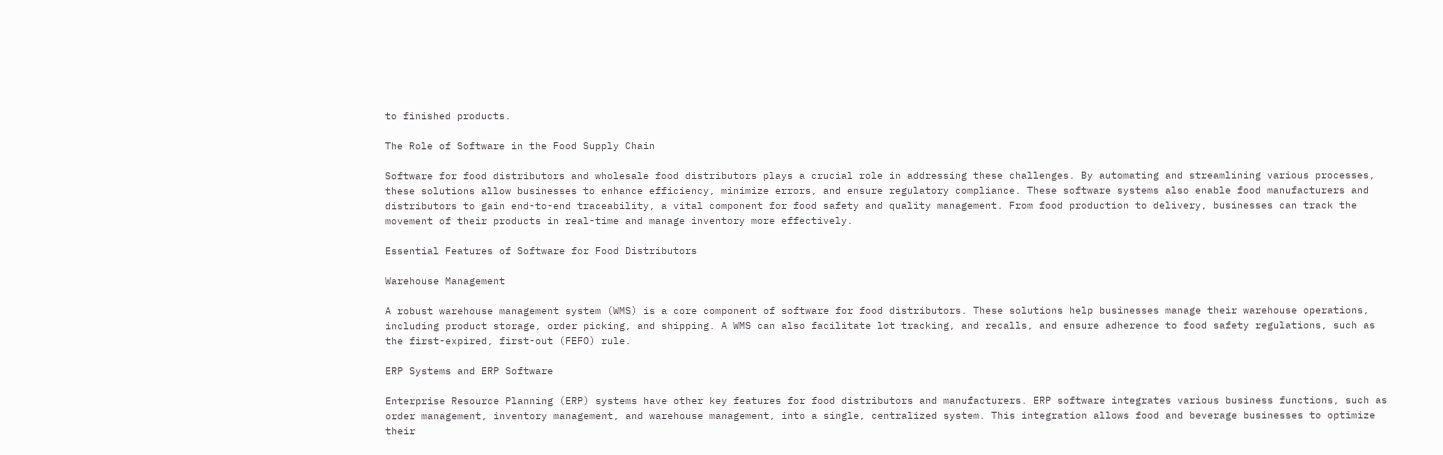to finished products.

The Role of Software in the Food Supply Chain

Software for food distributors and wholesale food distributors plays a crucial role in addressing these challenges. By automating and streamlining various processes, these solutions allow businesses to enhance efficiency, minimize errors, and ensure regulatory compliance. These software systems also enable food manufacturers and distributors to gain end-to-end traceability, a vital component for food safety and quality management. From food production to delivery, businesses can track the movement of their products in real-time and manage inventory more effectively.

Essential Features of Software for Food Distributors

Warehouse Management

A robust warehouse management system (WMS) is a core component of software for food distributors. These solutions help businesses manage their warehouse operations, including product storage, order picking, and shipping. A WMS can also facilitate lot tracking, and recalls, and ensure adherence to food safety regulations, such as the first-expired, first-out (FEFO) rule.

ERP Systems and ERP Software

Enterprise Resource Planning (ERP) systems have other key features for food distributors and manufacturers. ERP software integrates various business functions, such as order management, inventory management, and warehouse management, into a single, centralized system. This integration allows food and beverage businesses to optimize their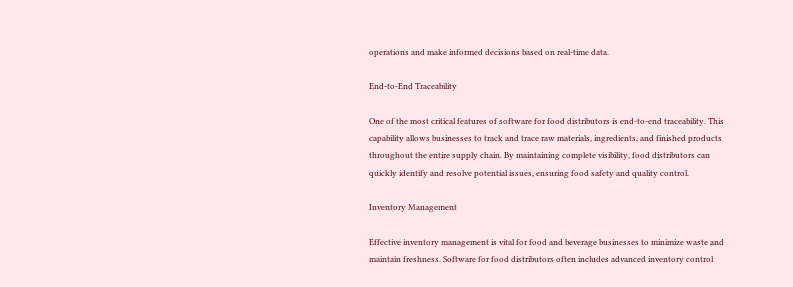operations and make informed decisions based on real-time data.

End-to-End Traceability

One of the most critical features of software for food distributors is end-to-end traceability. This capability allows businesses to track and trace raw materials, ingredients, and finished products throughout the entire supply chain. By maintaining complete visibility, food distributors can quickly identify and resolve potential issues, ensuring food safety and quality control.

Inventory Management

Effective inventory management is vital for food and beverage businesses to minimize waste and maintain freshness. Software for food distributors often includes advanced inventory control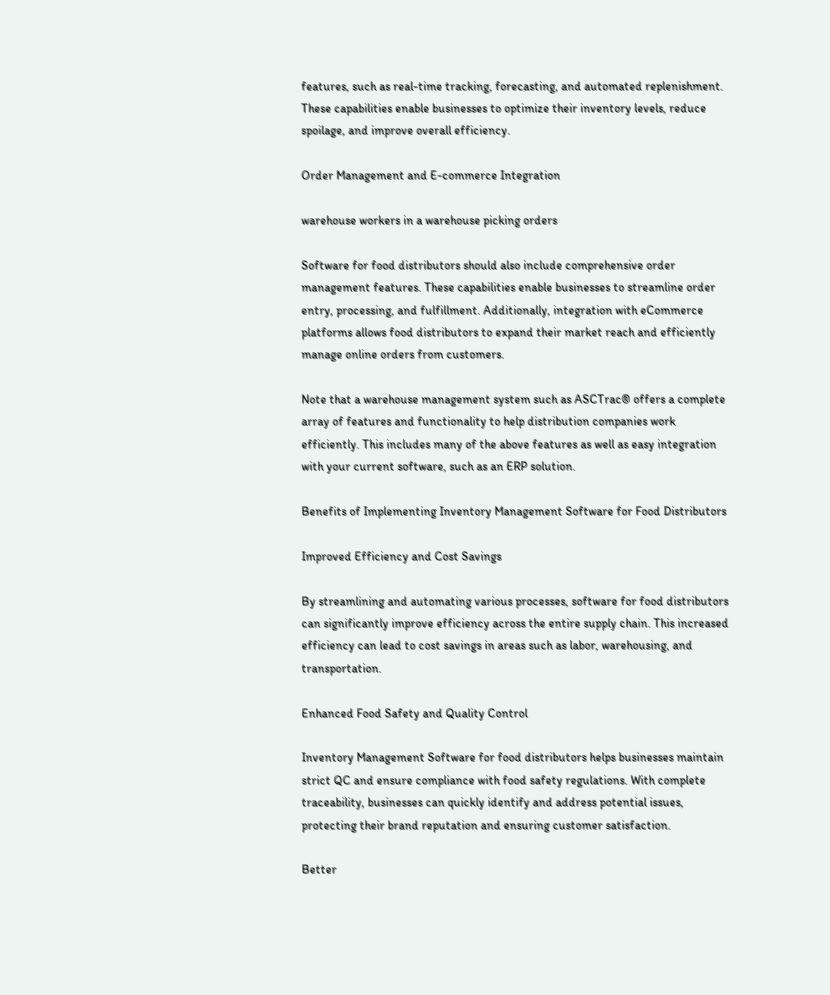features, such as real-time tracking, forecasting, and automated replenishment. These capabilities enable businesses to optimize their inventory levels, reduce spoilage, and improve overall efficiency.

Order Management and E-commerce Integration

warehouse workers in a warehouse picking orders

Software for food distributors should also include comprehensive order management features. These capabilities enable businesses to streamline order entry, processing, and fulfillment. Additionally, integration with eCommerce platforms allows food distributors to expand their market reach and efficiently manage online orders from customers.

Note that a warehouse management system such as ASCTrac® offers a complete array of features and functionality to help distribution companies work efficiently. This includes many of the above features as well as easy integration with your current software, such as an ERP solution.

Benefits of Implementing Inventory Management Software for Food Distributors

Improved Efficiency and Cost Savings

By streamlining and automating various processes, software for food distributors can significantly improve efficiency across the entire supply chain. This increased efficiency can lead to cost savings in areas such as labor, warehousing, and transportation.

Enhanced Food Safety and Quality Control

Inventory Management Software for food distributors helps businesses maintain strict QC and ensure compliance with food safety regulations. With complete traceability, businesses can quickly identify and address potential issues, protecting their brand reputation and ensuring customer satisfaction.

Better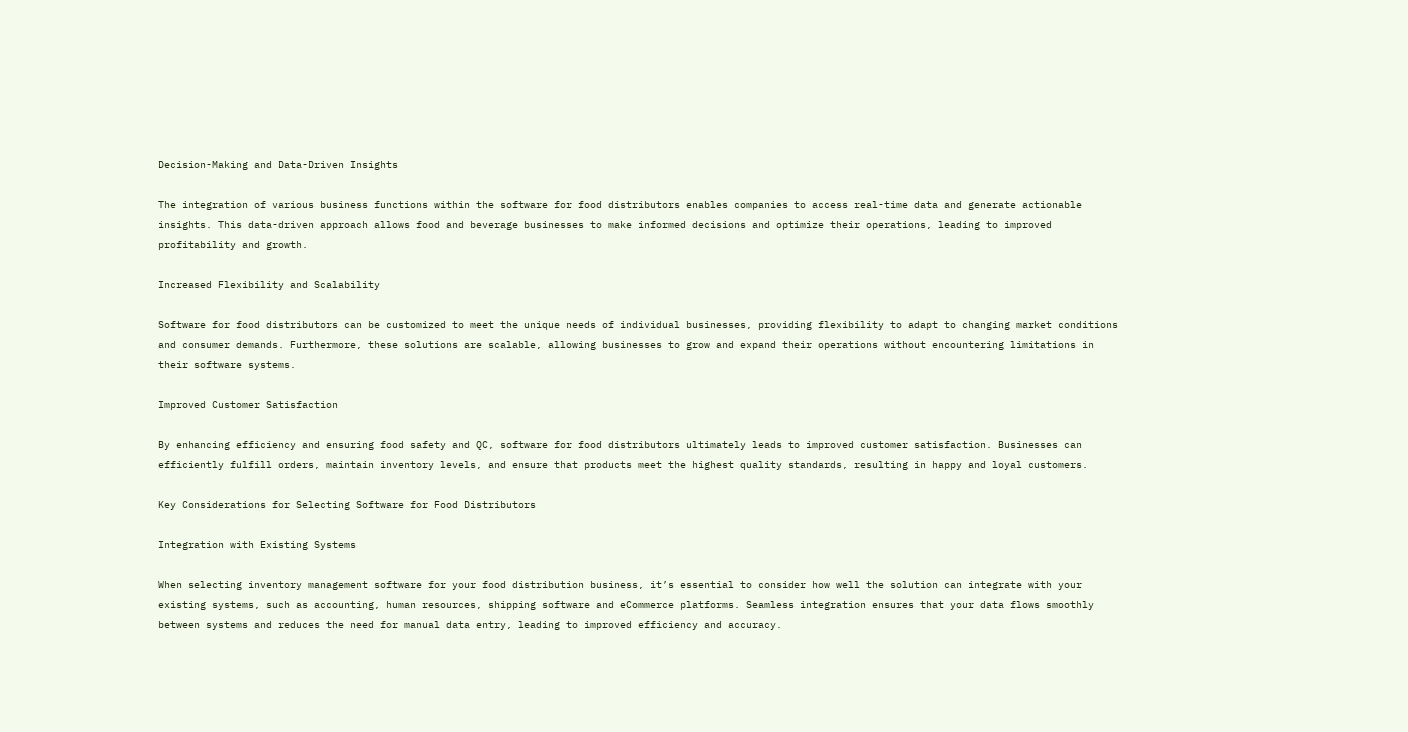Decision-Making and Data-Driven Insights

The integration of various business functions within the software for food distributors enables companies to access real-time data and generate actionable insights. This data-driven approach allows food and beverage businesses to make informed decisions and optimize their operations, leading to improved profitability and growth.

Increased Flexibility and Scalability

Software for food distributors can be customized to meet the unique needs of individual businesses, providing flexibility to adapt to changing market conditions and consumer demands. Furthermore, these solutions are scalable, allowing businesses to grow and expand their operations without encountering limitations in their software systems.

Improved Customer Satisfaction

By enhancing efficiency and ensuring food safety and QC, software for food distributors ultimately leads to improved customer satisfaction. Businesses can efficiently fulfill orders, maintain inventory levels, and ensure that products meet the highest quality standards, resulting in happy and loyal customers.

Key Considerations for Selecting Software for Food Distributors

Integration with Existing Systems

When selecting inventory management software for your food distribution business, it’s essential to consider how well the solution can integrate with your existing systems, such as accounting, human resources, shipping software and eCommerce platforms. Seamless integration ensures that your data flows smoothly between systems and reduces the need for manual data entry, leading to improved efficiency and accuracy.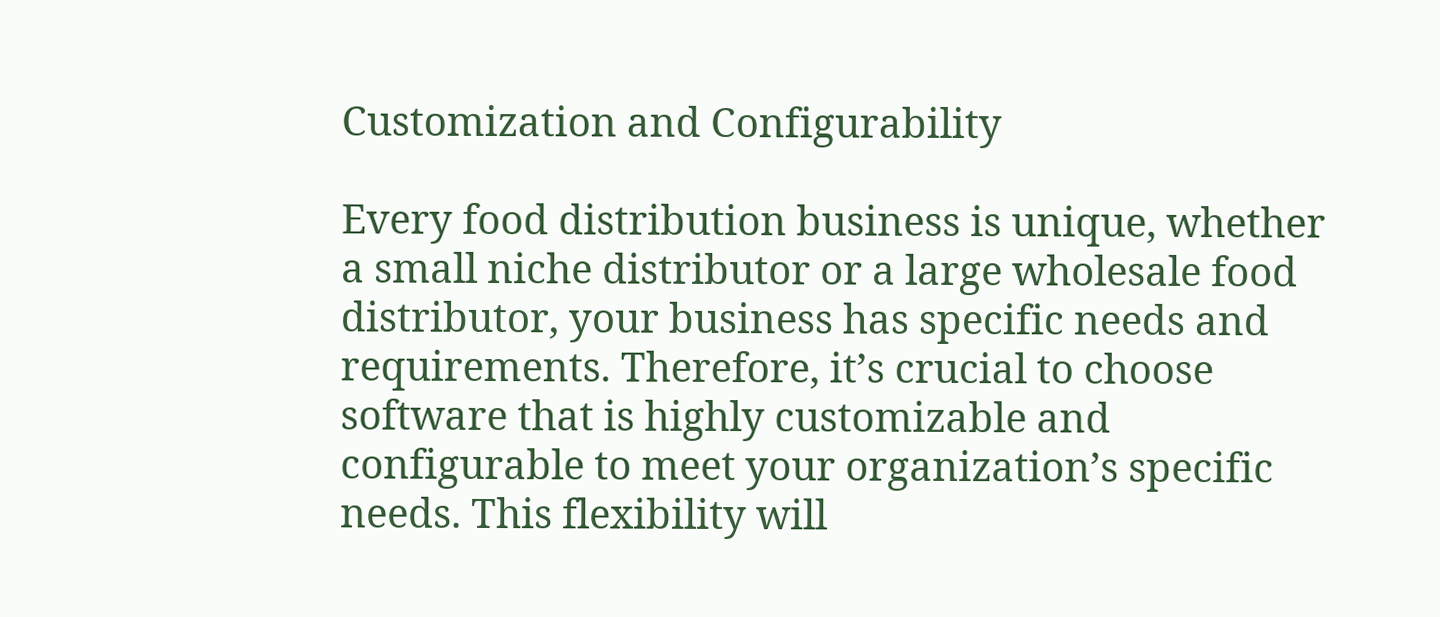Customization and Configurability

Every food distribution business is unique, whether a small niche distributor or a large wholesale food distributor, your business has specific needs and requirements. Therefore, it’s crucial to choose software that is highly customizable and configurable to meet your organization’s specific needs. This flexibility will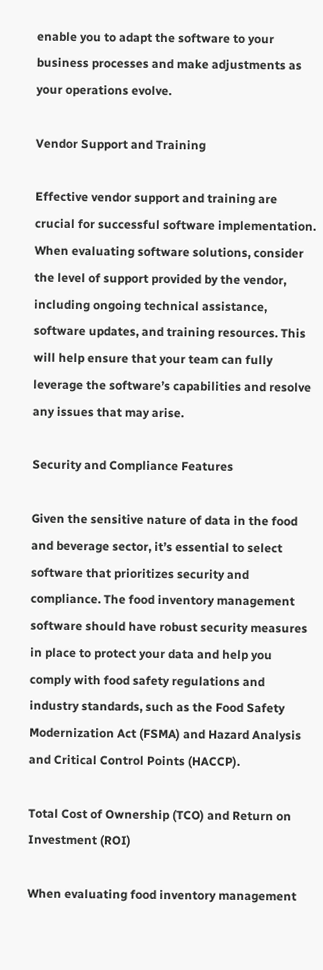enable you to adapt the software to your business processes and make adjustments as your operations evolve.

Vendor Support and Training

Effective vendor support and training are crucial for successful software implementation. When evaluating software solutions, consider the level of support provided by the vendor, including ongoing technical assistance, software updates, and training resources. This will help ensure that your team can fully leverage the software’s capabilities and resolve any issues that may arise.

Security and Compliance Features

Given the sensitive nature of data in the food and beverage sector, it’s essential to select software that prioritizes security and compliance. The food inventory management software should have robust security measures in place to protect your data and help you comply with food safety regulations and industry standards, such as the Food Safety Modernization Act (FSMA) and Hazard Analysis and Critical Control Points (HACCP).

Total Cost of Ownership (TCO) and Return on Investment (ROI)

When evaluating food inventory management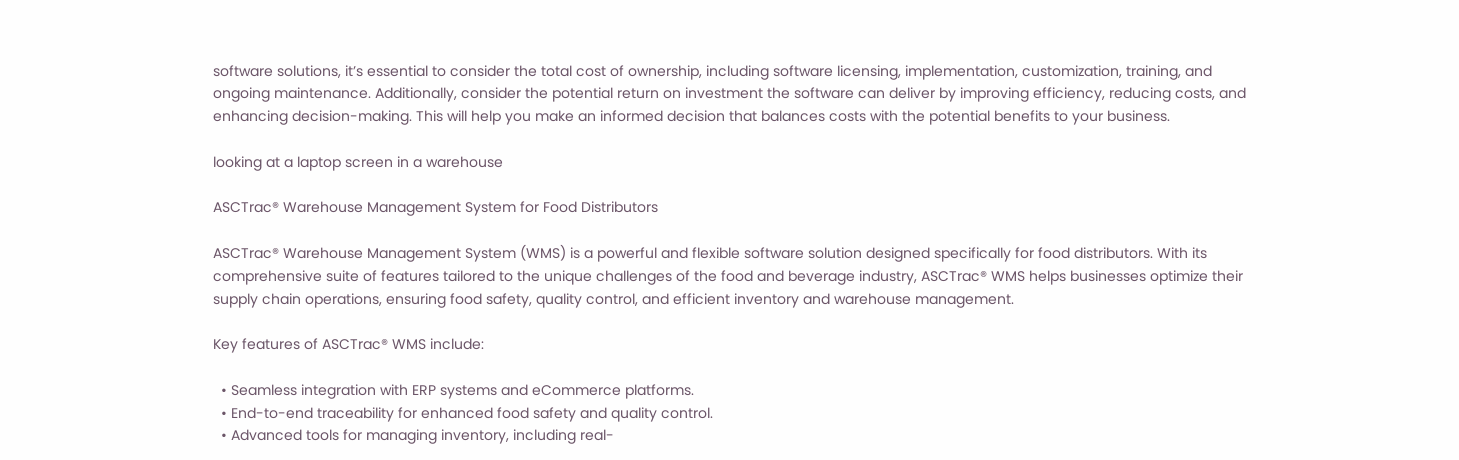software solutions, it’s essential to consider the total cost of ownership, including software licensing, implementation, customization, training, and ongoing maintenance. Additionally, consider the potential return on investment the software can deliver by improving efficiency, reducing costs, and enhancing decision-making. This will help you make an informed decision that balances costs with the potential benefits to your business.

looking at a laptop screen in a warehouse

ASCTrac® Warehouse Management System for Food Distributors

ASCTrac® Warehouse Management System (WMS) is a powerful and flexible software solution designed specifically for food distributors. With its comprehensive suite of features tailored to the unique challenges of the food and beverage industry, ASCTrac® WMS helps businesses optimize their supply chain operations, ensuring food safety, quality control, and efficient inventory and warehouse management.

Key features of ASCTrac® WMS include:

  • Seamless integration with ERP systems and eCommerce platforms.
  • End-to-end traceability for enhanced food safety and quality control.
  • Advanced tools for managing inventory, including real-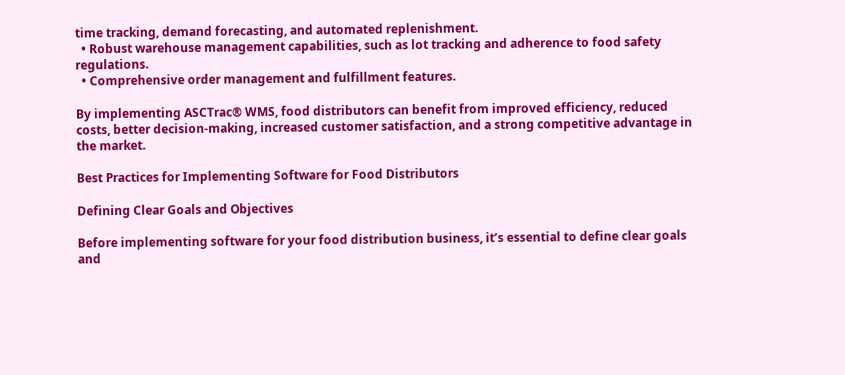time tracking, demand forecasting, and automated replenishment.
  • Robust warehouse management capabilities, such as lot tracking and adherence to food safety regulations.
  • Comprehensive order management and fulfillment features.

By implementing ASCTrac® WMS, food distributors can benefit from improved efficiency, reduced costs, better decision-making, increased customer satisfaction, and a strong competitive advantage in the market.

Best Practices for Implementing Software for Food Distributors

Defining Clear Goals and Objectives

Before implementing software for your food distribution business, it’s essential to define clear goals and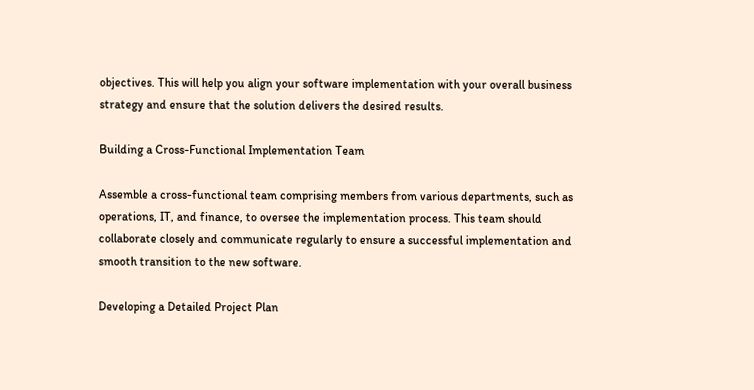objectives. This will help you align your software implementation with your overall business strategy and ensure that the solution delivers the desired results.

Building a Cross-Functional Implementation Team

Assemble a cross-functional team comprising members from various departments, such as operations, IT, and finance, to oversee the implementation process. This team should collaborate closely and communicate regularly to ensure a successful implementation and smooth transition to the new software.

Developing a Detailed Project Plan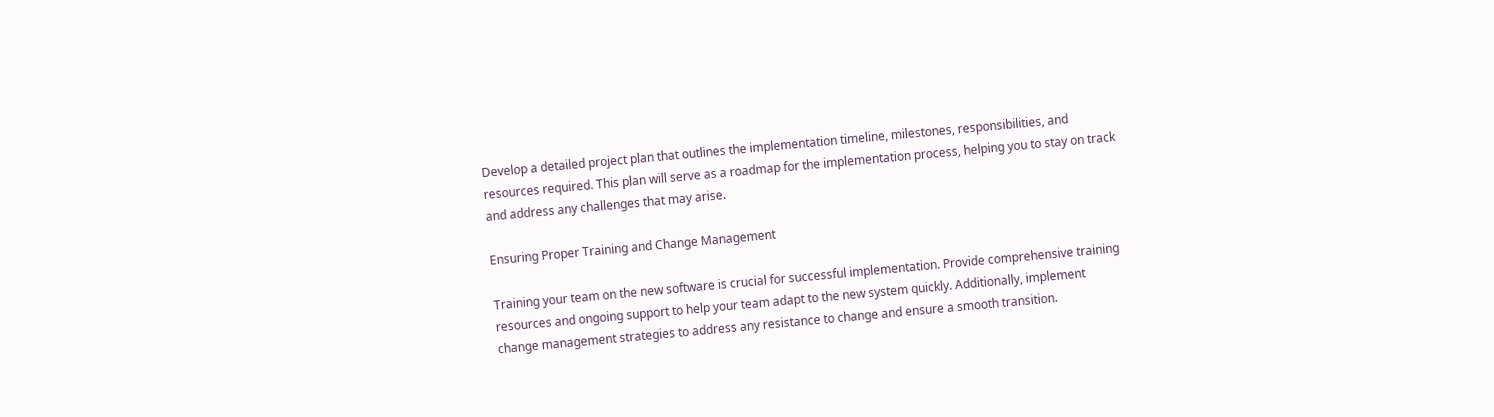Develop a detailed project plan that outlines the implementation timeline, milestones, responsibilities, and resources required. This plan will serve as a roadmap for the implementation process, helping you to stay on track and address any challenges that may arise.

Ensuring Proper Training and Change Management

Training your team on the new software is crucial for successful implementation. Provide comprehensive training resources and ongoing support to help your team adapt to the new system quickly. Additionally, implement change management strategies to address any resistance to change and ensure a smooth transition.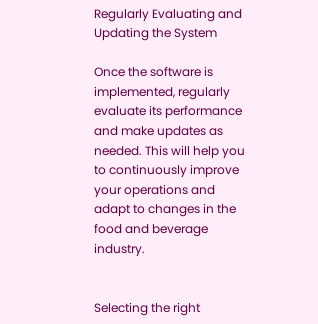Regularly Evaluating and Updating the System

Once the software is implemented, regularly evaluate its performance and make updates as needed. This will help you to continuously improve your operations and adapt to changes in the food and beverage industry.


Selecting the right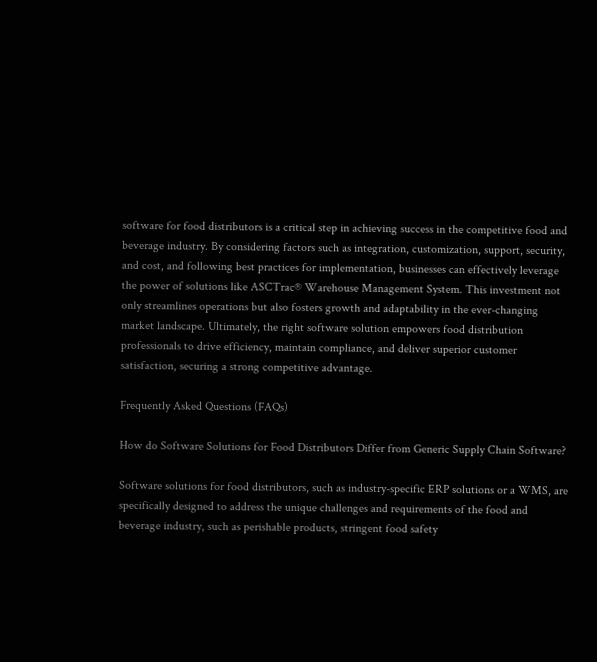software for food distributors is a critical step in achieving success in the competitive food and beverage industry. By considering factors such as integration, customization, support, security, and cost, and following best practices for implementation, businesses can effectively leverage the power of solutions like ASCTrac® Warehouse Management System. This investment not only streamlines operations but also fosters growth and adaptability in the ever-changing market landscape. Ultimately, the right software solution empowers food distribution professionals to drive efficiency, maintain compliance, and deliver superior customer satisfaction, securing a strong competitive advantage.

Frequently Asked Questions (FAQs)

How do Software Solutions for Food Distributors Differ from Generic Supply Chain Software?

Software solutions for food distributors, such as industry-specific ERP solutions or a WMS, are specifically designed to address the unique challenges and requirements of the food and beverage industry, such as perishable products, stringent food safety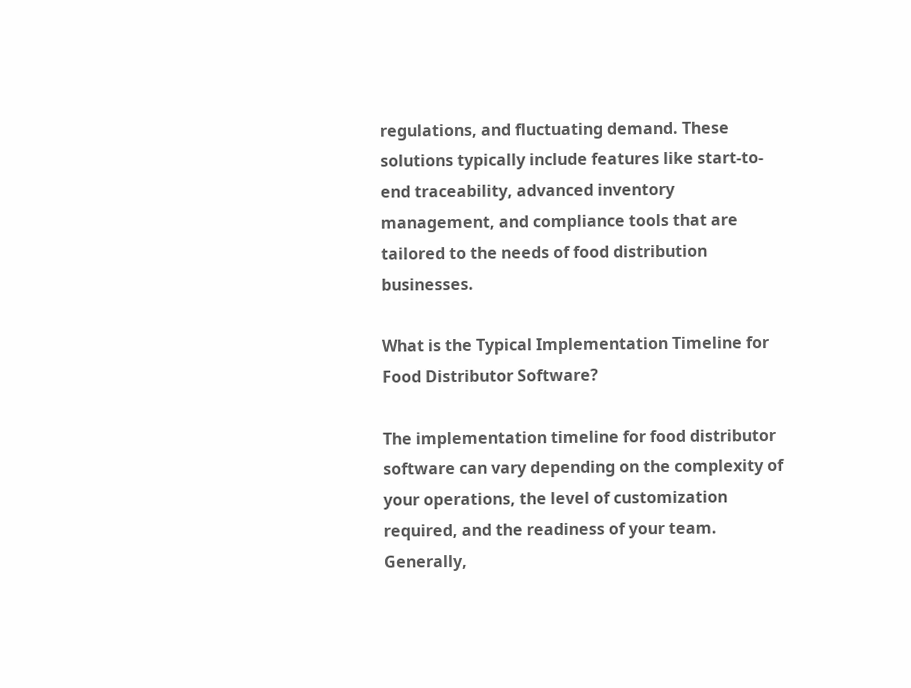regulations, and fluctuating demand. These solutions typically include features like start-to-end traceability, advanced inventory management, and compliance tools that are tailored to the needs of food distribution businesses.

What is the Typical Implementation Timeline for Food Distributor Software?

The implementation timeline for food distributor software can vary depending on the complexity of your operations, the level of customization required, and the readiness of your team. Generally,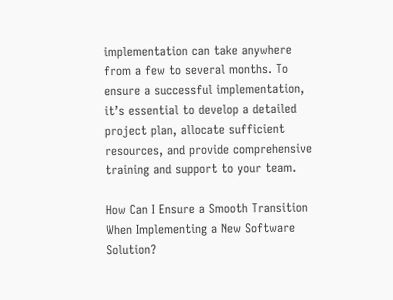implementation can take anywhere from a few to several months. To ensure a successful implementation, it’s essential to develop a detailed project plan, allocate sufficient resources, and provide comprehensive training and support to your team.

How Can I Ensure a Smooth Transition When Implementing a New Software Solution?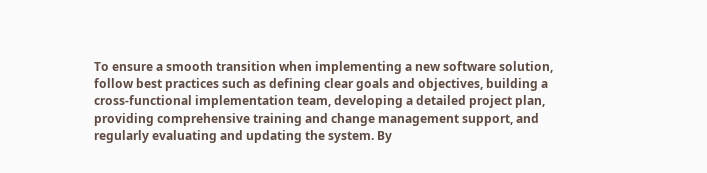To ensure a smooth transition when implementing a new software solution, follow best practices such as defining clear goals and objectives, building a cross-functional implementation team, developing a detailed project plan, providing comprehensive training and change management support, and regularly evaluating and updating the system. By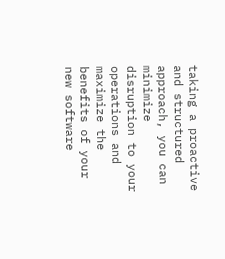taking a proactive and structured approach, you can minimize disruption to your operations and maximize the benefits of your new software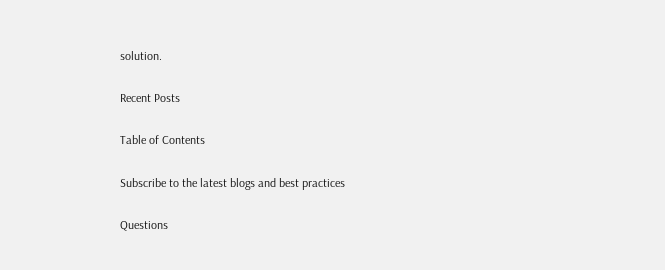solution.

Recent Posts

Table of Contents

Subscribe to the latest blogs and best practices

Questions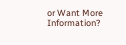or Want More Information?